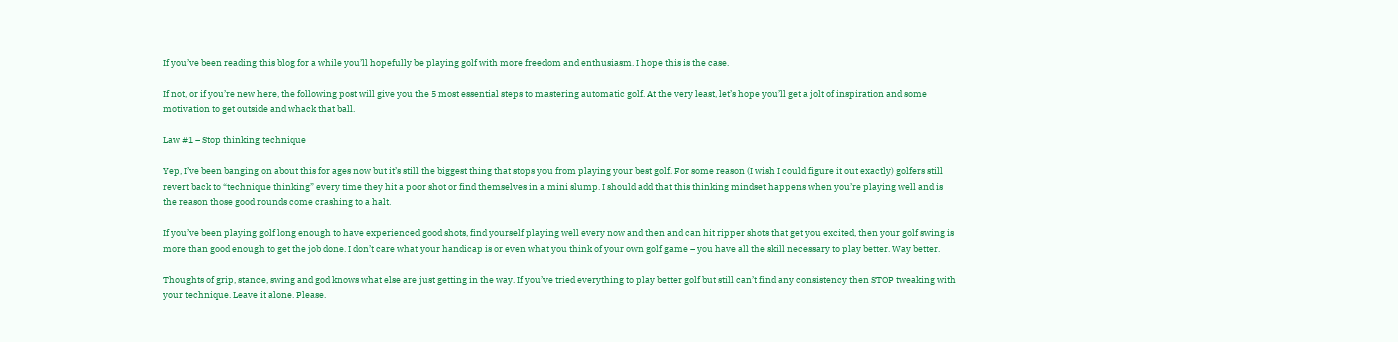If you’ve been reading this blog for a while you’ll hopefully be playing golf with more freedom and enthusiasm. I hope this is the case.

If not, or if you’re new here, the following post will give you the 5 most essential steps to mastering automatic golf. At the very least, let’s hope you’ll get a jolt of inspiration and some motivation to get outside and whack that ball.

Law #1 – Stop thinking technique

Yep, I’ve been banging on about this for ages now but it’s still the biggest thing that stops you from playing your best golf. For some reason (I wish I could figure it out exactly) golfers still revert back to “technique thinking” every time they hit a poor shot or find themselves in a mini slump. I should add that this thinking mindset happens when you’re playing well and is the reason those good rounds come crashing to a halt.

If you’ve been playing golf long enough to have experienced good shots, find yourself playing well every now and then and can hit ripper shots that get you excited, then your golf swing is more than good enough to get the job done. I don’t care what your handicap is or even what you think of your own golf game – you have all the skill necessary to play better. Way better.

Thoughts of grip, stance, swing and god knows what else are just getting in the way. If you’ve tried everything to play better golf but still can’t find any consistency then STOP tweaking with your technique. Leave it alone. Please.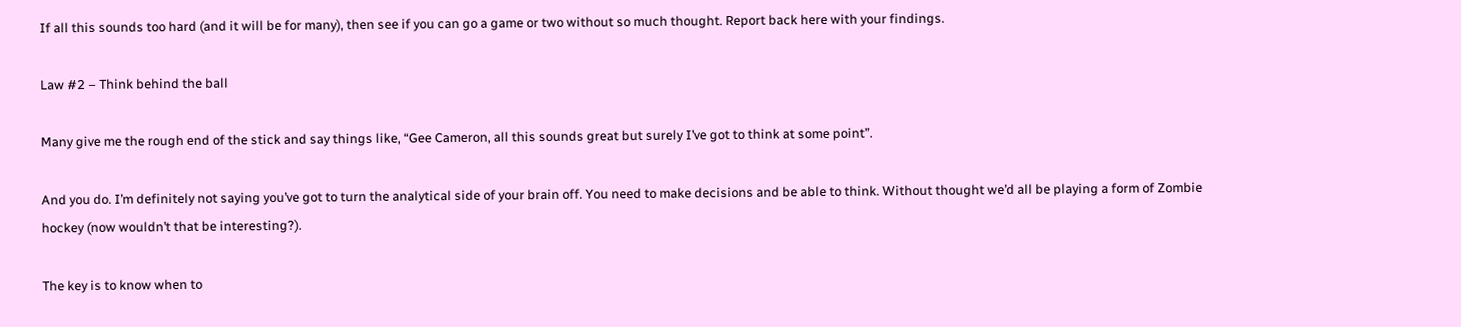If all this sounds too hard (and it will be for many), then see if you can go a game or two without so much thought. Report back here with your findings.

Law #2 – Think behind the ball

Many give me the rough end of the stick and say things like, “Gee Cameron, all this sounds great but surely I’ve got to think at some point”.

And you do. I’m definitely not saying you’ve got to turn the analytical side of your brain off. You need to make decisions and be able to think. Without thought we’d all be playing a form of Zombie hockey (now wouldn’t that be interesting?).

The key is to know when to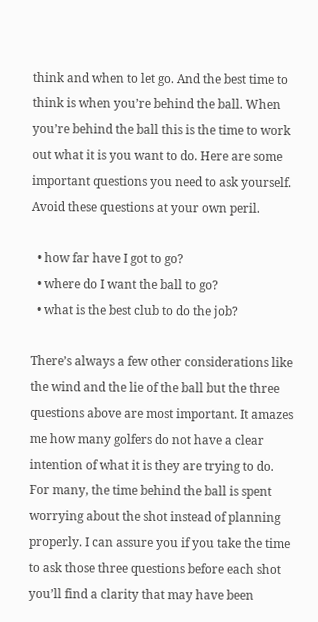think and when to let go. And the best time to think is when you’re behind the ball. When you’re behind the ball this is the time to work out what it is you want to do. Here are some important questions you need to ask yourself. Avoid these questions at your own peril.

  • how far have I got to go?
  • where do I want the ball to go?
  • what is the best club to do the job?

There’s always a few other considerations like the wind and the lie of the ball but the three questions above are most important. It amazes me how many golfers do not have a clear intention of what it is they are trying to do. For many, the time behind the ball is spent worrying about the shot instead of planning properly. I can assure you if you take the time to ask those three questions before each shot you’ll find a clarity that may have been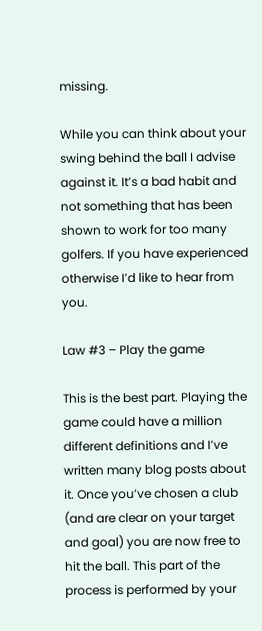missing.

While you can think about your swing behind the ball I advise against it. It’s a bad habit and not something that has been shown to work for too many golfers. If you have experienced otherwise I’d like to hear from you.

Law #3 – Play the game

This is the best part. Playing the game could have a million different definitions and I’ve written many blog posts about it. Once you’ve chosen a club (and are clear on your target and goal) you are now free to hit the ball. This part of the process is performed by your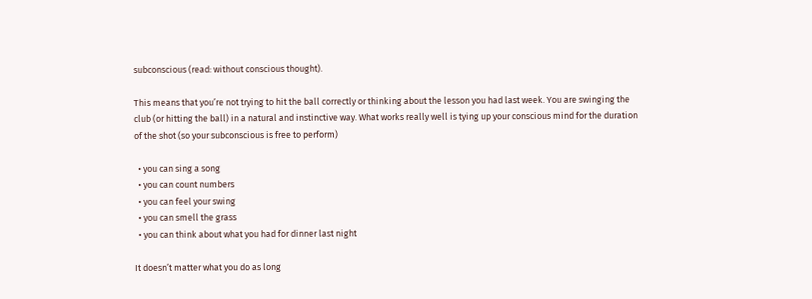subconscious (read: without conscious thought).

This means that you’re not trying to hit the ball correctly or thinking about the lesson you had last week. You are swinging the club (or hitting the ball) in a natural and instinctive way. What works really well is tying up your conscious mind for the duration of the shot (so your subconscious is free to perform)

  • you can sing a song
  • you can count numbers
  • you can feel your swing
  • you can smell the grass
  • you can think about what you had for dinner last night

It doesn’t matter what you do as long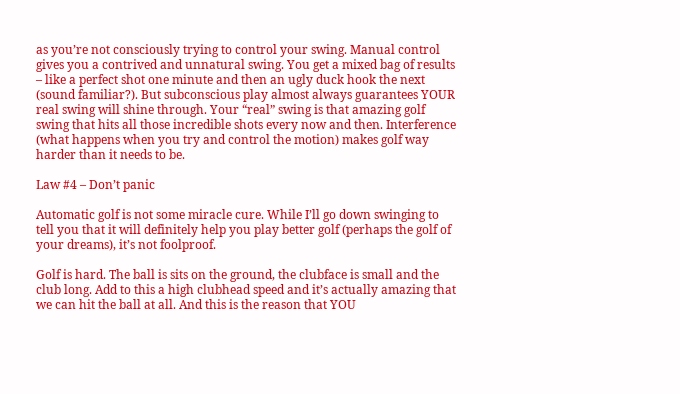as you’re not consciously trying to control your swing. Manual control gives you a contrived and unnatural swing. You get a mixed bag of results – like a perfect shot one minute and then an ugly duck hook the next (sound familiar?). But subconscious play almost always guarantees YOUR real swing will shine through. Your “real” swing is that amazing golf swing that hits all those incredible shots every now and then. Interference (what happens when you try and control the motion) makes golf way harder than it needs to be.

Law #4 – Don’t panic

Automatic golf is not some miracle cure. While I’ll go down swinging to tell you that it will definitely help you play better golf (perhaps the golf of your dreams), it’s not foolproof.

Golf is hard. The ball is sits on the ground, the clubface is small and the club long. Add to this a high clubhead speed and it’s actually amazing that we can hit the ball at all. And this is the reason that YOU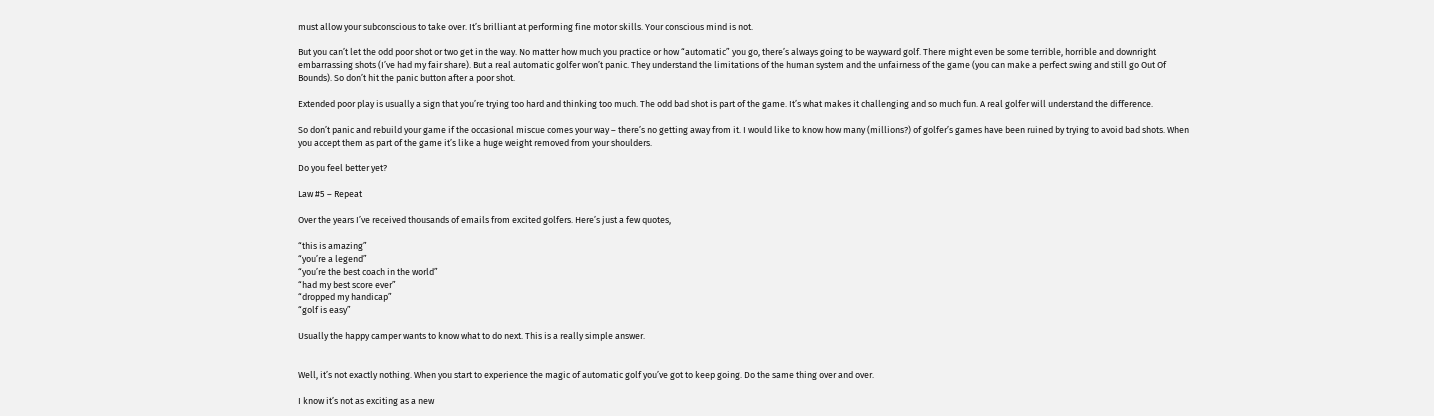must allow your subconscious to take over. It’s brilliant at performing fine motor skills. Your conscious mind is not.

But you can’t let the odd poor shot or two get in the way. No matter how much you practice or how “automatic” you go, there’s always going to be wayward golf. There might even be some terrible, horrible and downright embarrassing shots (I’ve had my fair share). But a real automatic golfer won’t panic. They understand the limitations of the human system and the unfairness of the game (you can make a perfect swing and still go Out Of Bounds). So don’t hit the panic button after a poor shot.

Extended poor play is usually a sign that you’re trying too hard and thinking too much. The odd bad shot is part of the game. It’s what makes it challenging and so much fun. A real golfer will understand the difference.

So don’t panic and rebuild your game if the occasional miscue comes your way – there’s no getting away from it. I would like to know how many (millions?) of golfer’s games have been ruined by trying to avoid bad shots. When you accept them as part of the game it’s like a huge weight removed from your shoulders.

Do you feel better yet?

Law #5 – Repeat

Over the years I’ve received thousands of emails from excited golfers. Here’s just a few quotes,

“this is amazing”
“you’re a legend”
“you’re the best coach in the world”
“had my best score ever”
“dropped my handicap”
“golf is easy”

Usually the happy camper wants to know what to do next. This is a really simple answer.


Well, it’s not exactly nothing. When you start to experience the magic of automatic golf you’ve got to keep going. Do the same thing over and over.

I know it’s not as exciting as a new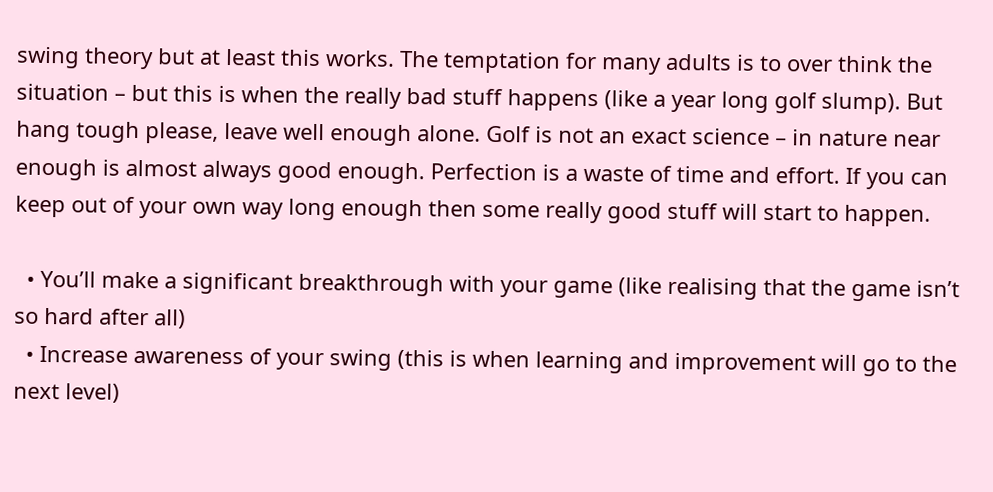swing theory but at least this works. The temptation for many adults is to over think the situation – but this is when the really bad stuff happens (like a year long golf slump). But hang tough please, leave well enough alone. Golf is not an exact science – in nature near enough is almost always good enough. Perfection is a waste of time and effort. If you can keep out of your own way long enough then some really good stuff will start to happen.

  • You’ll make a significant breakthrough with your game (like realising that the game isn’t so hard after all)
  • Increase awareness of your swing (this is when learning and improvement will go to the next level)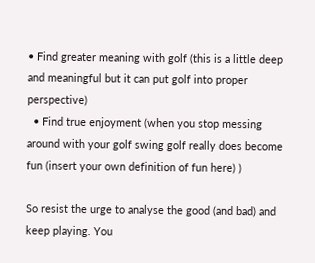• Find greater meaning with golf (this is a little deep and meaningful but it can put golf into proper perspective)
  • Find true enjoyment (when you stop messing around with your golf swing golf really does become fun (insert your own definition of fun here) )

So resist the urge to analyse the good (and bad) and keep playing. You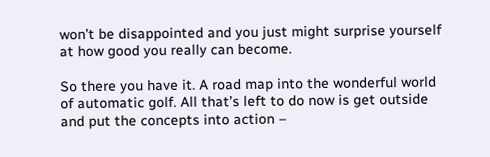won’t be disappointed and you just might surprise yourself at how good you really can become.

So there you have it. A road map into the wonderful world of automatic golf. All that’s left to do now is get outside and put the concepts into action –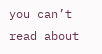you can’t read about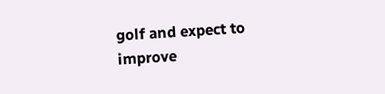golf and expect to improve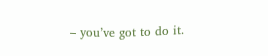– you’ve got to do it.